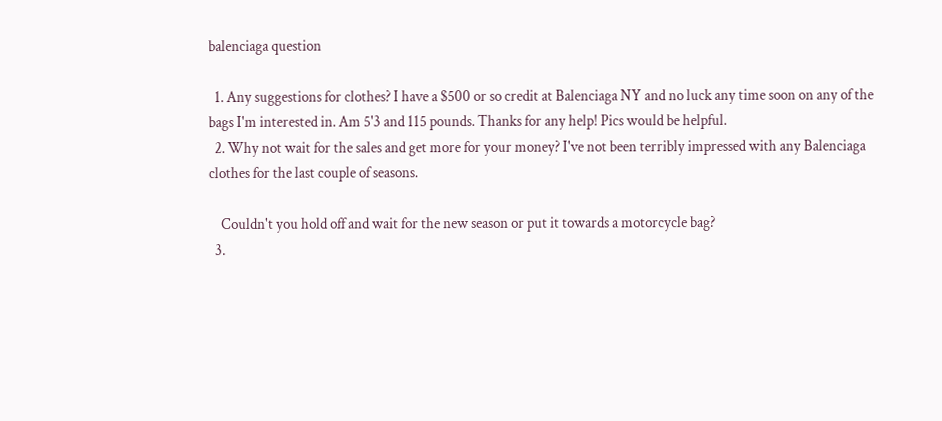balenciaga question

  1. Any suggestions for clothes? I have a $500 or so credit at Balenciaga NY and no luck any time soon on any of the bags I'm interested in. Am 5'3 and 115 pounds. Thanks for any help! Pics would be helpful.
  2. Why not wait for the sales and get more for your money? I've not been terribly impressed with any Balenciaga clothes for the last couple of seasons.

    Couldn't you hold off and wait for the new season or put it towards a motorcycle bag?
  3.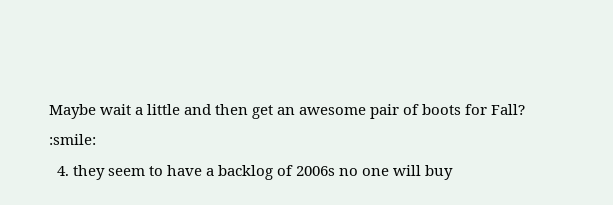Maybe wait a little and then get an awesome pair of boots for Fall? :smile:
  4. they seem to have a backlog of 2006s no one will buy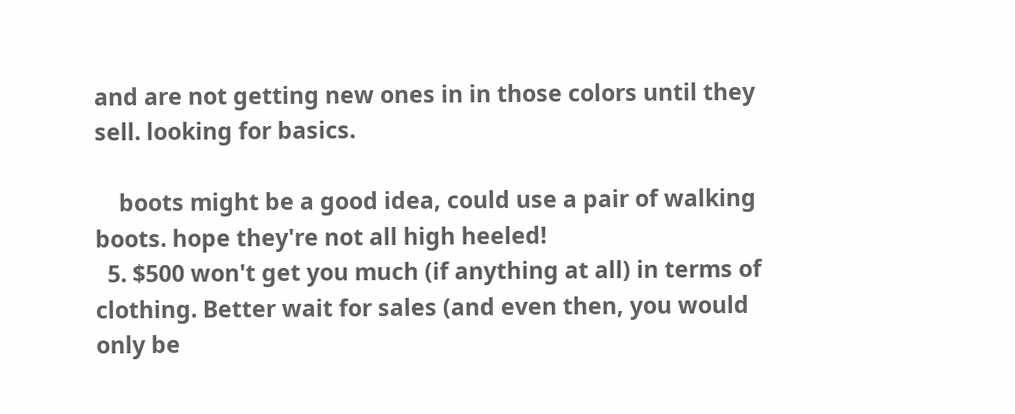and are not getting new ones in in those colors until they sell. looking for basics.

    boots might be a good idea, could use a pair of walking boots. hope they're not all high heeled!
  5. $500 won't get you much (if anything at all) in terms of clothing. Better wait for sales (and even then, you would only be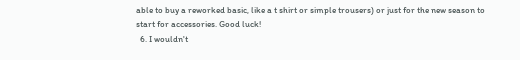able to buy a reworked basic, like a t shirt or simple trousers) or just for the new season to start for accessories. Good luck!
  6. I wouldn't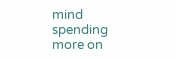mind spending more on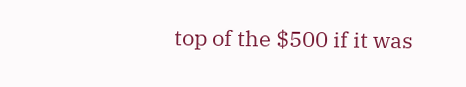top of the $500 if it was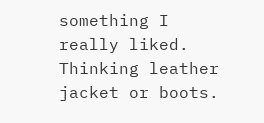something I really liked. Thinking leather jacket or boots.